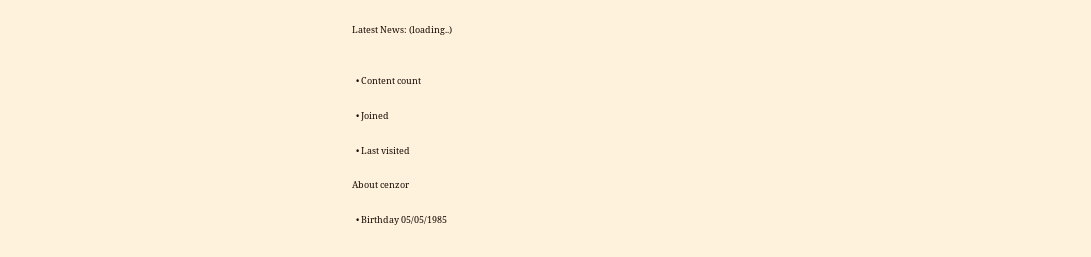Latest News: (loading..)


  • Content count

  • Joined

  • Last visited

About cenzor

  • Birthday 05/05/1985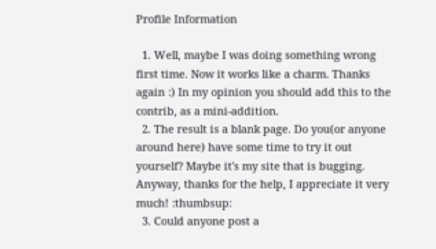Profile Information

  1. Well, maybe I was doing something wrong first time. Now it works like a charm. Thanks again :) In my opinion you should add this to the contrib, as a mini-addition.
  2. The result is a blank page. Do you(or anyone around here) have some time to try it out yourself? Maybe it's my site that is bugging. Anyway, thanks for the help, I appreciate it very much! :thumbsup:
  3. Could anyone post a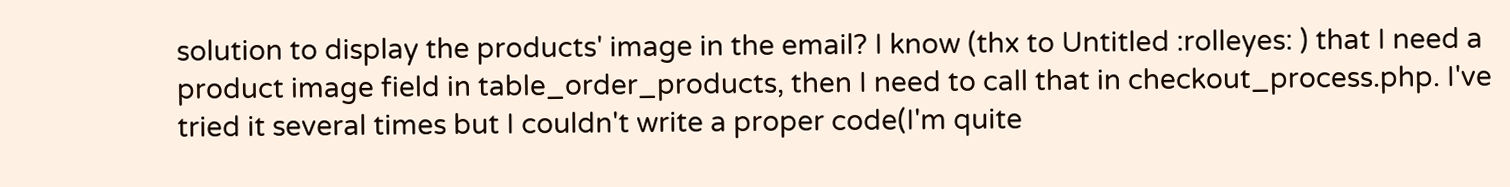solution to display the products' image in the email? I know (thx to Untitled :rolleyes: ) that I need a product image field in table_order_products, then I need to call that in checkout_process.php. I've tried it several times but I couldn't write a proper code(I'm quite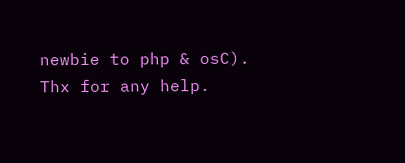newbie to php & osC). Thx for any help.